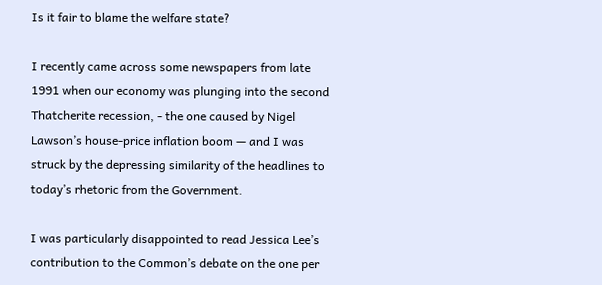Is it fair to blame the welfare state?

I recently came across some newspapers from late 1991 when our economy was plunging into the second Thatcherite recession, - the one caused by Nigel Lawson’s house-price inflation boom — and I was struck by the depressing similarity of the headlines to today’s rhetoric from the Government.

I was particularly disappointed to read Jessica Lee’s contribution to the Common’s debate on the one per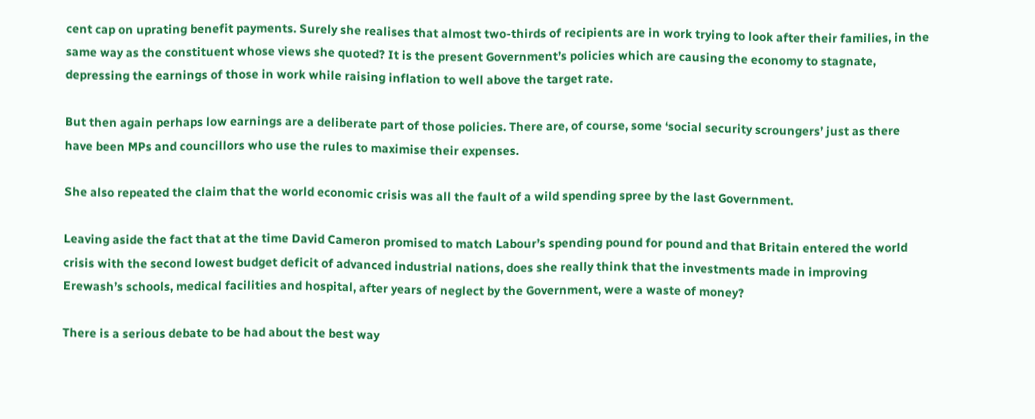cent cap on uprating benefit payments. Surely she realises that almost two-thirds of recipients are in work trying to look after their families, in the same way as the constituent whose views she quoted? It is the present Government’s policies which are causing the economy to stagnate, depressing the earnings of those in work while raising inflation to well above the target rate.

But then again perhaps low earnings are a deliberate part of those policies. There are, of course, some ‘social security scroungers’ just as there have been MPs and councillors who use the rules to maximise their expenses.

She also repeated the claim that the world economic crisis was all the fault of a wild spending spree by the last Government.

Leaving aside the fact that at the time David Cameron promised to match Labour’s spending pound for pound and that Britain entered the world crisis with the second lowest budget deficit of advanced industrial nations, does she really think that the investments made in improving Erewash’s schools, medical facilities and hospital, after years of neglect by the Government, were a waste of money?

There is a serious debate to be had about the best way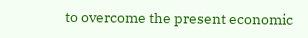to overcome the present economic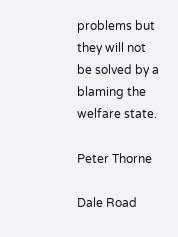problems but they will not be solved by a blaming the welfare state.

Peter Thorne

Dale Road